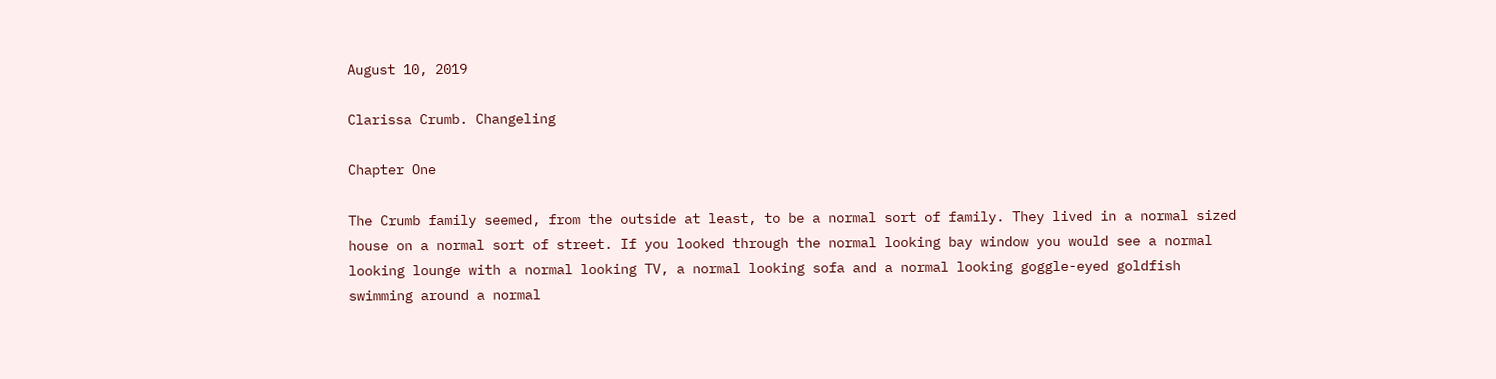August 10, 2019

Clarissa Crumb. Changeling

Chapter One

The Crumb family seemed, from the outside at least, to be a normal sort of family. They lived in a normal sized house on a normal sort of street. If you looked through the normal looking bay window you would see a normal looking lounge with a normal looking TV, a normal looking sofa and a normal looking goggle-eyed goldfish swimming around a normal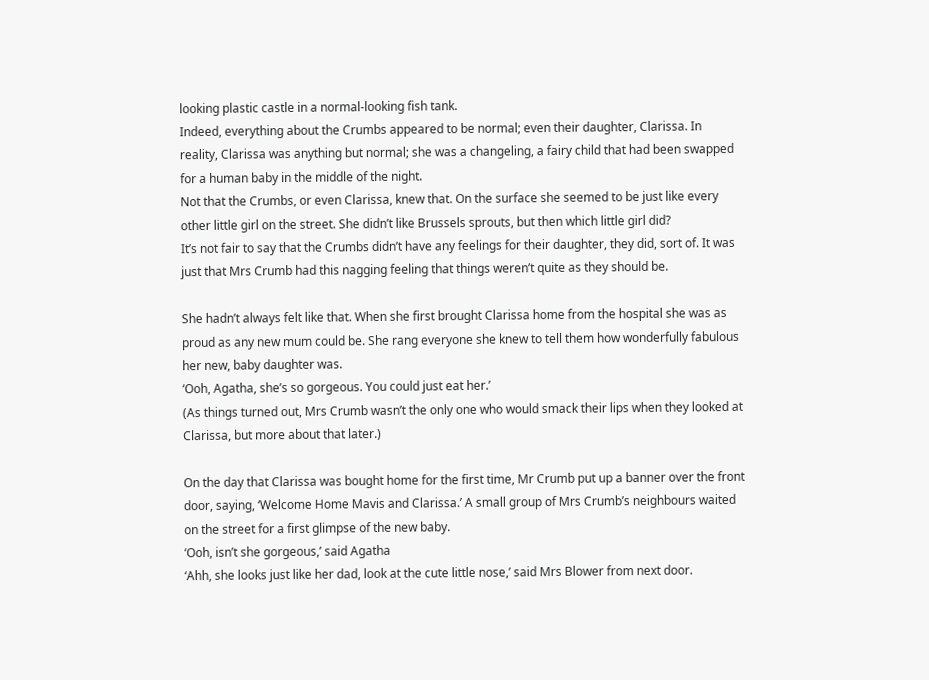looking plastic castle in a normal-looking fish tank.
Indeed, everything about the Crumbs appeared to be normal; even their daughter, Clarissa. In reality, Clarissa was anything but normal; she was a changeling, a fairy child that had been swapped for a human baby in the middle of the night.
Not that the Crumbs, or even Clarissa, knew that. On the surface she seemed to be just like every other little girl on the street. She didn’t like Brussels sprouts, but then which little girl did?
It’s not fair to say that the Crumbs didn’t have any feelings for their daughter, they did, sort of. It was just that Mrs Crumb had this nagging feeling that things weren’t quite as they should be.

She hadn’t always felt like that. When she first brought Clarissa home from the hospital she was as proud as any new mum could be. She rang everyone she knew to tell them how wonderfully fabulous her new, baby daughter was.
‘Ooh, Agatha, she’s so gorgeous. You could just eat her.’
(As things turned out, Mrs Crumb wasn’t the only one who would smack their lips when they looked at Clarissa, but more about that later.)

On the day that Clarissa was bought home for the first time, Mr Crumb put up a banner over the front door, saying, ‘Welcome Home Mavis and Clarissa.’ A small group of Mrs Crumb’s neighbours waited on the street for a first glimpse of the new baby.
‘Ooh, isn’t she gorgeous,’ said Agatha
‘Ahh, she looks just like her dad, look at the cute little nose,’ said Mrs Blower from next door.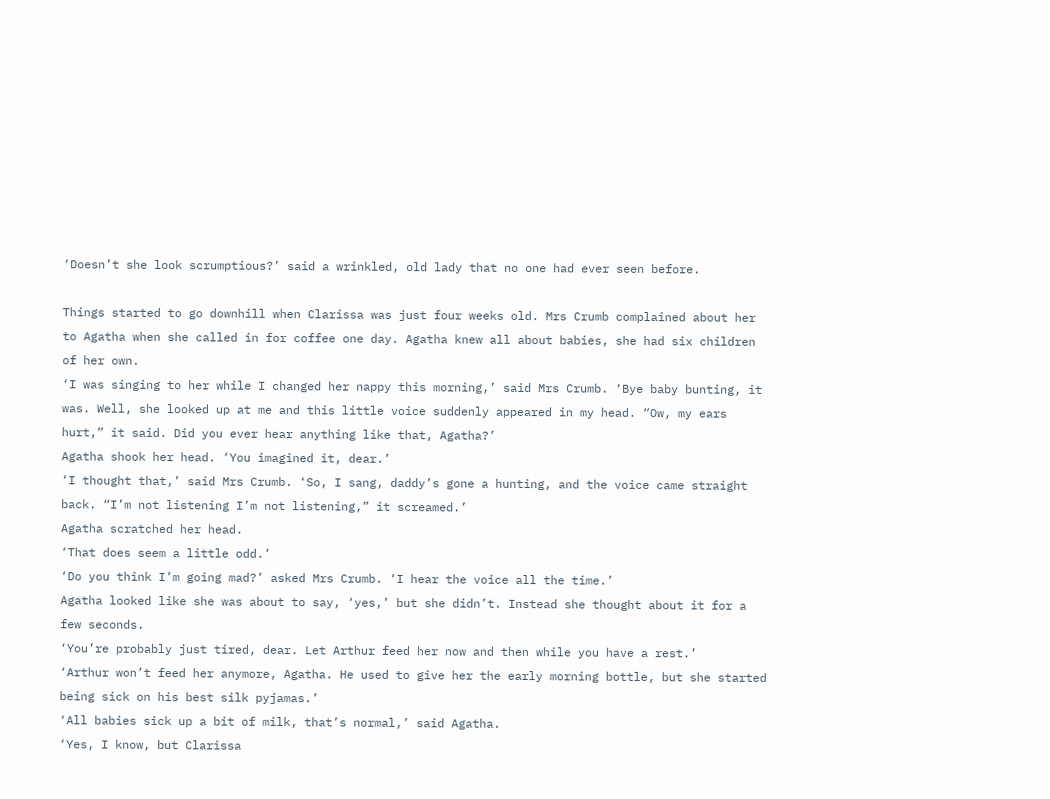‘Doesn’t she look scrumptious?’ said a wrinkled, old lady that no one had ever seen before.

Things started to go downhill when Clarissa was just four weeks old. Mrs Crumb complained about her to Agatha when she called in for coffee one day. Agatha knew all about babies, she had six children of her own.
‘I was singing to her while I changed her nappy this morning,’ said Mrs Crumb. ‘Bye baby bunting, it was. Well, she looked up at me and this little voice suddenly appeared in my head. “Ow, my ears hurt,” it said. Did you ever hear anything like that, Agatha?’
Agatha shook her head. ‘You imagined it, dear.’
‘I thought that,’ said Mrs Crumb. ‘So, I sang, daddy’s gone a hunting, and the voice came straight back. “I’m not listening I’m not listening,” it screamed.’
Agatha scratched her head.
‘That does seem a little odd.’
‘Do you think I’m going mad?’ asked Mrs Crumb. ‘I hear the voice all the time.’
Agatha looked like she was about to say, ‘yes,’ but she didn’t. Instead she thought about it for a few seconds.
‘You’re probably just tired, dear. Let Arthur feed her now and then while you have a rest.’
‘Arthur won’t feed her anymore, Agatha. He used to give her the early morning bottle, but she started being sick on his best silk pyjamas.’
‘All babies sick up a bit of milk, that’s normal,’ said Agatha.
‘Yes, I know, but Clarissa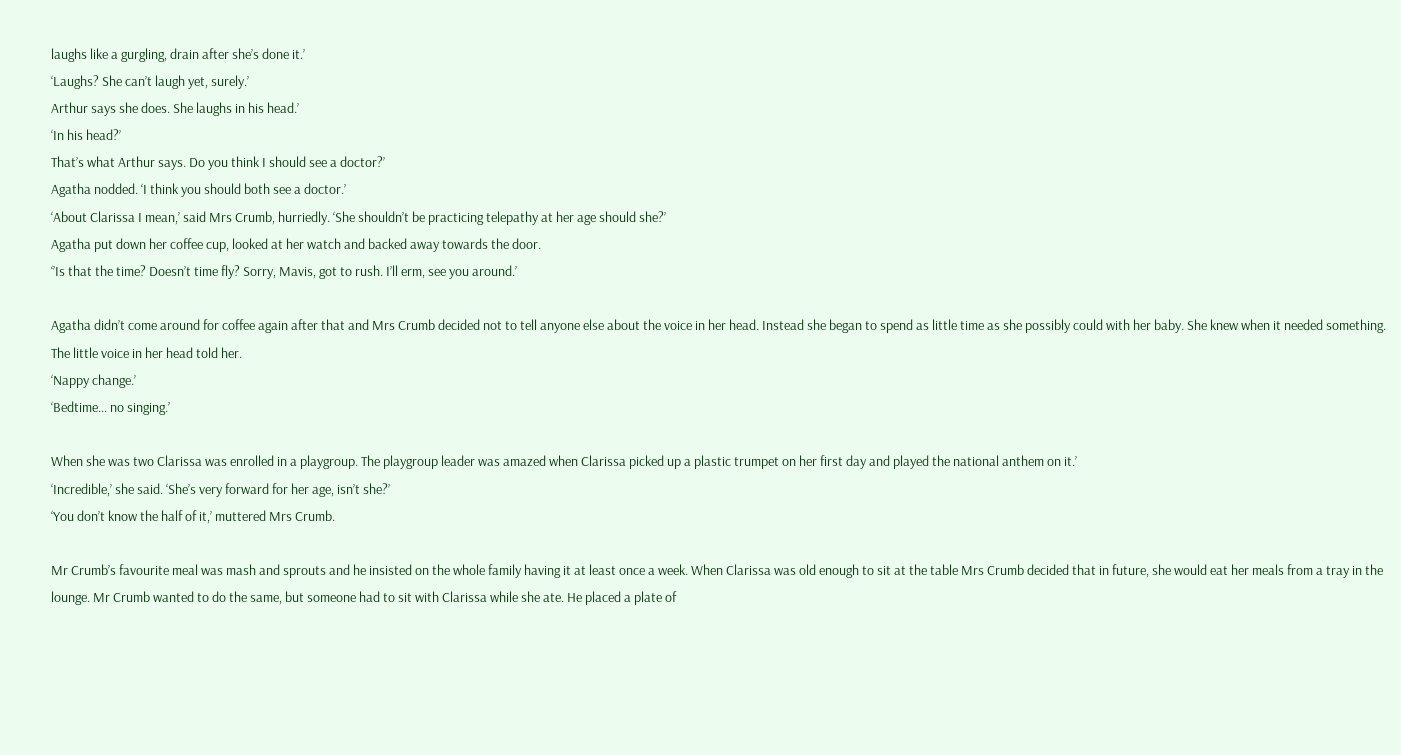laughs like a gurgling, drain after she’s done it.’
‘Laughs? She can’t laugh yet, surely.’
Arthur says she does. She laughs in his head.’
‘In his head?’
That’s what Arthur says. Do you think I should see a doctor?’
Agatha nodded. ‘I think you should both see a doctor.’
‘About Clarissa I mean,’ said Mrs Crumb, hurriedly. ‘She shouldn’t be practicing telepathy at her age should she?’
Agatha put down her coffee cup, looked at her watch and backed away towards the door.
‘’Is that the time? Doesn’t time fly? Sorry, Mavis, got to rush. I’ll erm, see you around.’

Agatha didn’t come around for coffee again after that and Mrs Crumb decided not to tell anyone else about the voice in her head. Instead she began to spend as little time as she possibly could with her baby. She knew when it needed something. The little voice in her head told her.
‘Nappy change.’
‘Bedtime… no singing.’

When she was two Clarissa was enrolled in a playgroup. The playgroup leader was amazed when Clarissa picked up a plastic trumpet on her first day and played the national anthem on it.’
‘Incredible,’ she said. ‘She’s very forward for her age, isn’t she?’
‘You don’t know the half of it,’ muttered Mrs Crumb.

Mr Crumb’s favourite meal was mash and sprouts and he insisted on the whole family having it at least once a week. When Clarissa was old enough to sit at the table Mrs Crumb decided that in future, she would eat her meals from a tray in the lounge. Mr Crumb wanted to do the same, but someone had to sit with Clarissa while she ate. He placed a plate of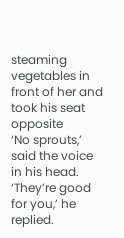steaming vegetables in front of her and took his seat opposite
‘No sprouts,’ said the voice in his head.
‘They’re good for you,’ he replied.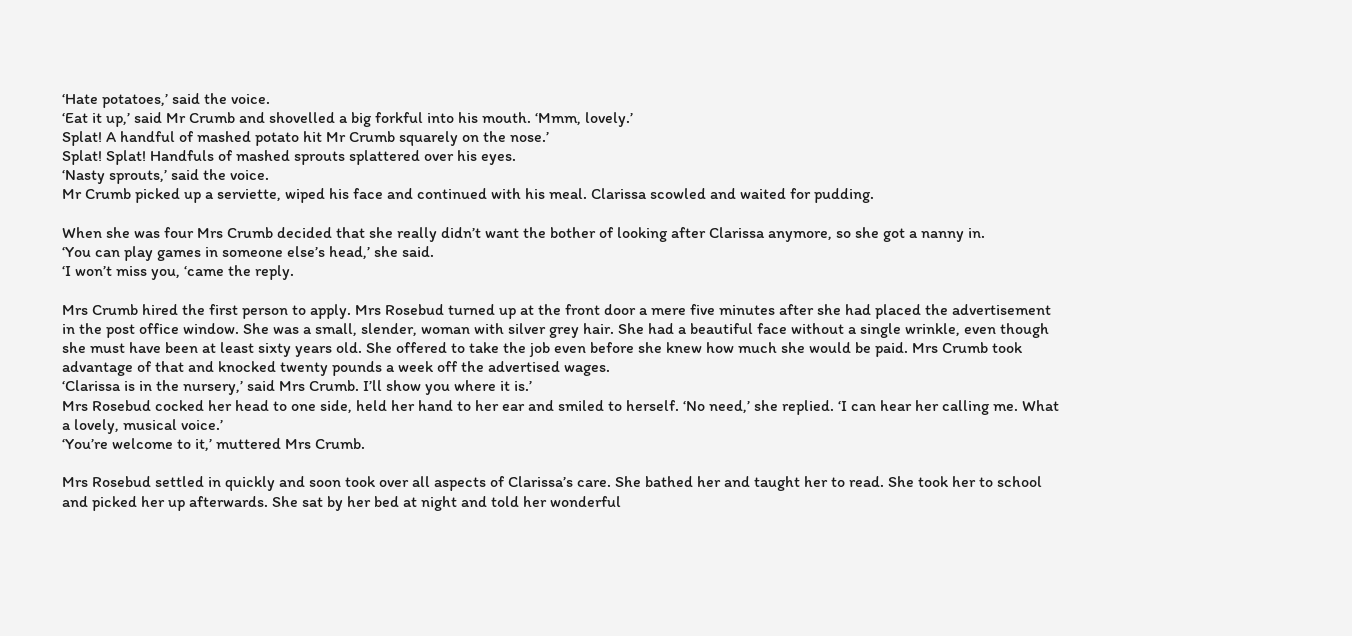‘Hate potatoes,’ said the voice.
‘Eat it up,’ said Mr Crumb and shovelled a big forkful into his mouth. ‘Mmm, lovely.’
Splat! A handful of mashed potato hit Mr Crumb squarely on the nose.’
Splat! Splat! Handfuls of mashed sprouts splattered over his eyes.
‘Nasty sprouts,’ said the voice.
Mr Crumb picked up a serviette, wiped his face and continued with his meal. Clarissa scowled and waited for pudding.

When she was four Mrs Crumb decided that she really didn’t want the bother of looking after Clarissa anymore, so she got a nanny in.
‘You can play games in someone else’s head,’ she said.
‘I won’t miss you, ‘came the reply.

Mrs Crumb hired the first person to apply. Mrs Rosebud turned up at the front door a mere five minutes after she had placed the advertisement in the post office window. She was a small, slender, woman with silver grey hair. She had a beautiful face without a single wrinkle, even though she must have been at least sixty years old. She offered to take the job even before she knew how much she would be paid. Mrs Crumb took advantage of that and knocked twenty pounds a week off the advertised wages.
‘Clarissa is in the nursery,’ said Mrs Crumb. I’ll show you where it is.’
Mrs Rosebud cocked her head to one side, held her hand to her ear and smiled to herself. ‘No need,’ she replied. ‘I can hear her calling me. What a lovely, musical voice.’
‘You’re welcome to it,’ muttered Mrs Crumb.

Mrs Rosebud settled in quickly and soon took over all aspects of Clarissa’s care. She bathed her and taught her to read. She took her to school and picked her up afterwards. She sat by her bed at night and told her wonderful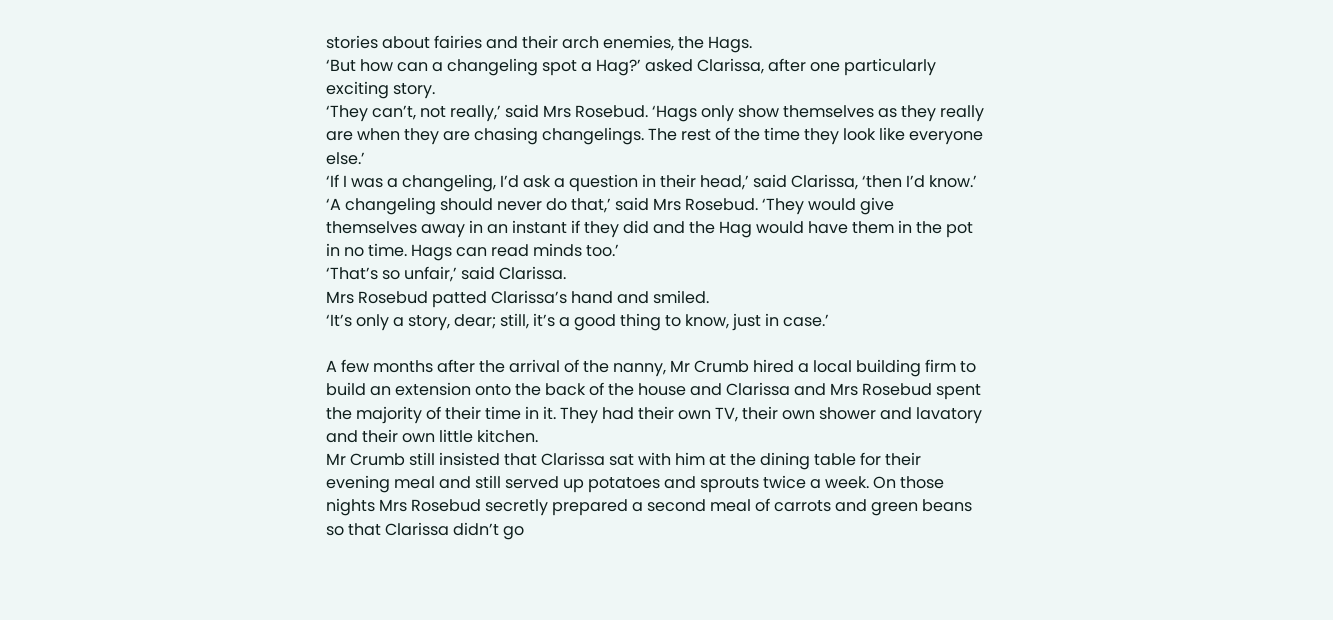stories about fairies and their arch enemies, the Hags.
‘But how can a changeling spot a Hag?’ asked Clarissa, after one particularly exciting story.
‘They can’t, not really,’ said Mrs Rosebud. ‘Hags only show themselves as they really are when they are chasing changelings. The rest of the time they look like everyone else.’
‘If I was a changeling, I’d ask a question in their head,’ said Clarissa, ‘then I’d know.’
‘A changeling should never do that,’ said Mrs Rosebud. ‘They would give themselves away in an instant if they did and the Hag would have them in the pot in no time. Hags can read minds too.’
‘That’s so unfair,’ said Clarissa.
Mrs Rosebud patted Clarissa’s hand and smiled.
‘It’s only a story, dear; still, it’s a good thing to know, just in case.’

A few months after the arrival of the nanny, Mr Crumb hired a local building firm to build an extension onto the back of the house and Clarissa and Mrs Rosebud spent the majority of their time in it. They had their own TV, their own shower and lavatory and their own little kitchen.
Mr Crumb still insisted that Clarissa sat with him at the dining table for their evening meal and still served up potatoes and sprouts twice a week. On those nights Mrs Rosebud secretly prepared a second meal of carrots and green beans so that Clarissa didn’t go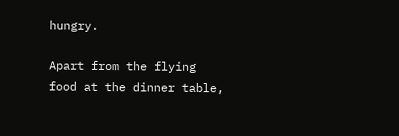hungry.

Apart from the flying food at the dinner table,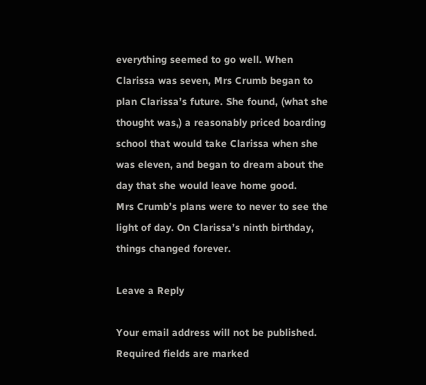everything seemed to go well. When Clarissa was seven, Mrs Crumb began to plan Clarissa’s future. She found, (what she thought was,) a reasonably priced boarding school that would take Clarissa when she was eleven, and began to dream about the day that she would leave home good.
Mrs Crumb’s plans were to never to see the light of day. On Clarissa’s ninth birthday, things changed forever.

Leave a Reply

Your email address will not be published. Required fields are marked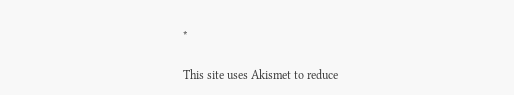*

This site uses Akismet to reduce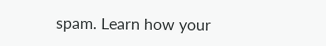spam. Learn how your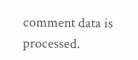comment data is processed.